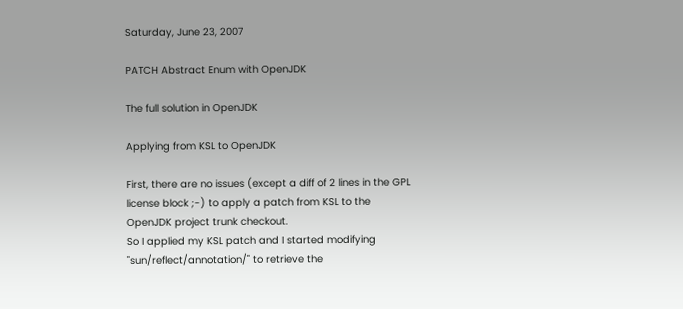Saturday, June 23, 2007

PATCH Abstract Enum with OpenJDK

The full solution in OpenJDK

Applying from KSL to OpenJDK

First, there are no issues (except a diff of 2 lines in the GPL license block ;-) to apply a patch from KSL to the OpenJDK project trunk checkout.
So I applied my KSL patch and I started modifying "sun/reflect/annotation/" to retrieve the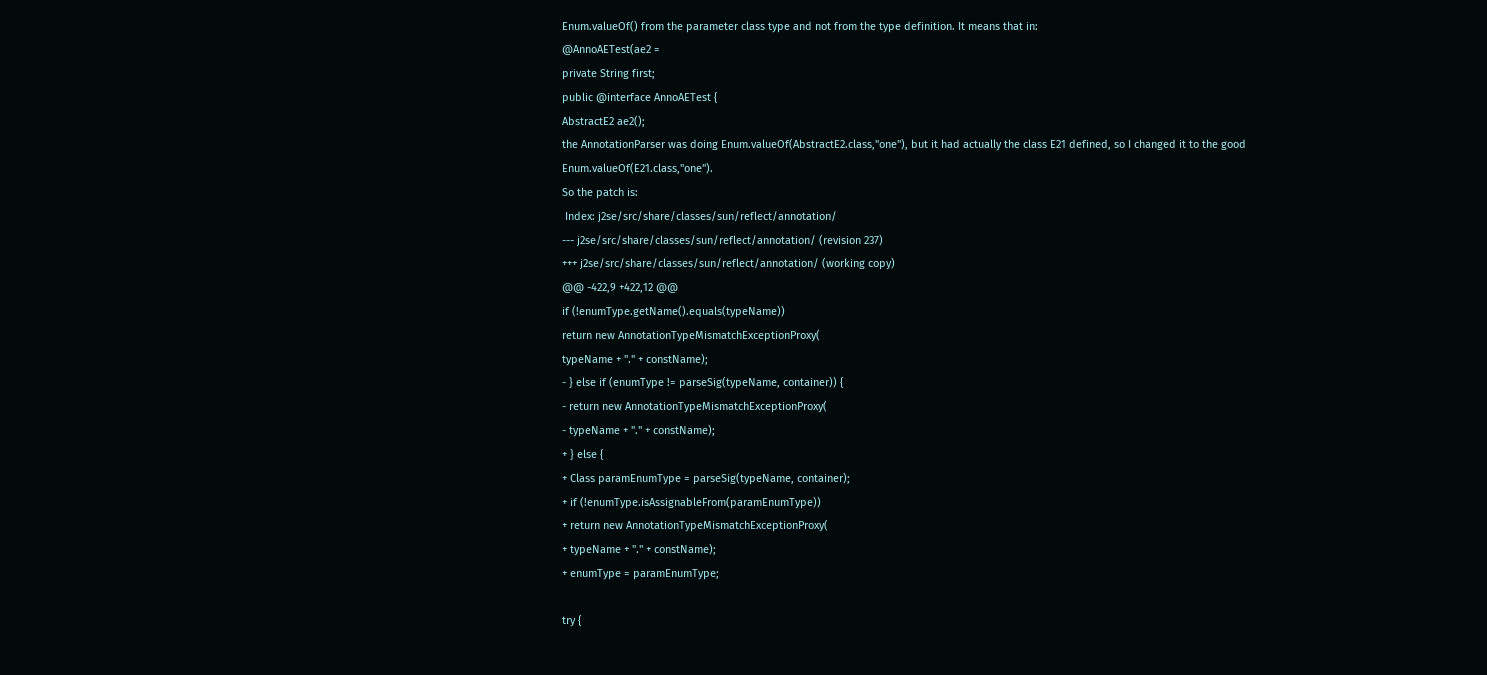Enum.valueOf() from the parameter class type and not from the type definition. It means that in:
@AnnoAETest(ae2 =
private String first;
public @interface AnnoAETest {
AbstractE2 ae2();
the AnnotationParser was doing Enum.valueOf(AbstractE2.class,"one"), but it had actually the class E21 defined, so I changed it to the good Enum.valueOf(E21.class,"one").
So the patch is:
 Index: j2se/src/share/classes/sun/reflect/annotation/
--- j2se/src/share/classes/sun/reflect/annotation/ (revision 237)
+++ j2se/src/share/classes/sun/reflect/annotation/ (working copy)
@@ -422,9 +422,12 @@
if (!enumType.getName().equals(typeName))
return new AnnotationTypeMismatchExceptionProxy(
typeName + "." + constName);
- } else if (enumType != parseSig(typeName, container)) {
- return new AnnotationTypeMismatchExceptionProxy(
- typeName + "." + constName);
+ } else {
+ Class paramEnumType = parseSig(typeName, container);
+ if (!enumType.isAssignableFrom(paramEnumType))
+ return new AnnotationTypeMismatchExceptionProxy(
+ typeName + "." + constName);
+ enumType = paramEnumType;

try {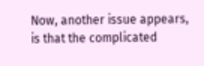Now, another issue appears, is that the complicated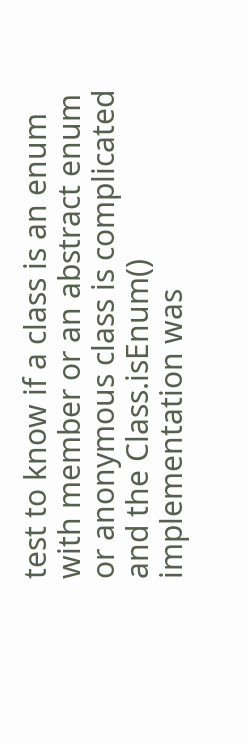test to know if a class is an enum with member or an abstract enum or anonymous class is complicated and the Class.isEnum() implementation was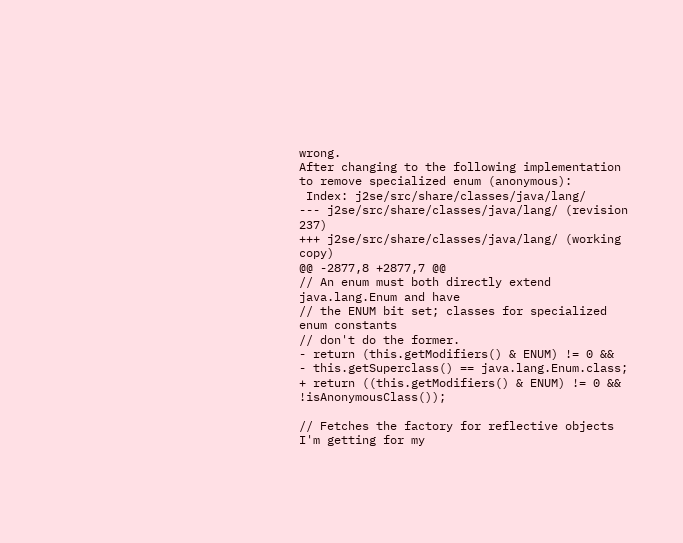wrong.
After changing to the following implementation to remove specialized enum (anonymous):
 Index: j2se/src/share/classes/java/lang/
--- j2se/src/share/classes/java/lang/ (revision 237)
+++ j2se/src/share/classes/java/lang/ (working copy)
@@ -2877,8 +2877,7 @@
// An enum must both directly extend java.lang.Enum and have
// the ENUM bit set; classes for specialized enum constants
// don't do the former.
- return (this.getModifiers() & ENUM) != 0 &&
- this.getSuperclass() == java.lang.Enum.class;
+ return ((this.getModifiers() & ENUM) != 0 && !isAnonymousClass());

// Fetches the factory for reflective objects
I'm getting for my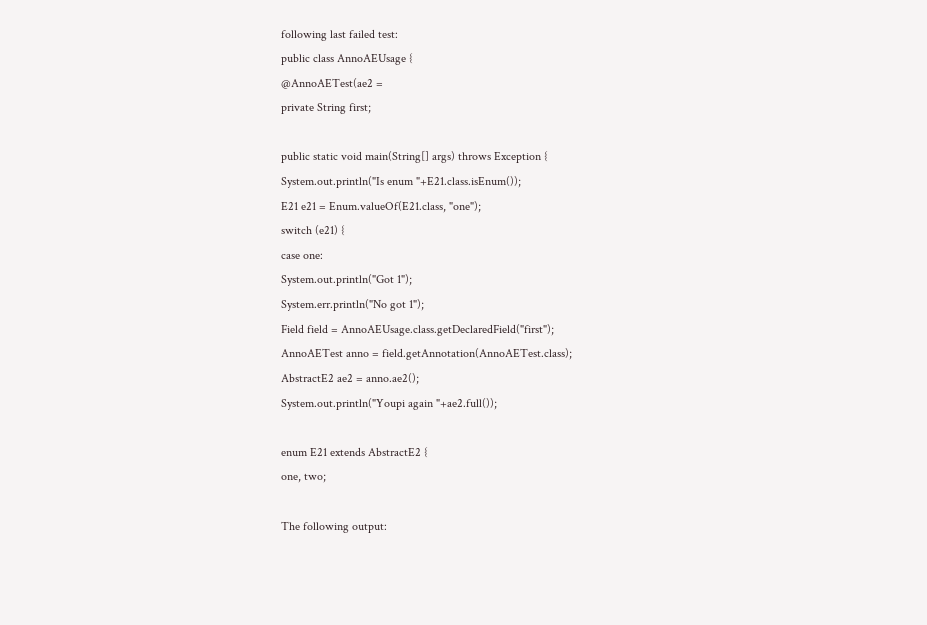following last failed test:
public class AnnoAEUsage {
@AnnoAETest(ae2 =
private String first;

public static void main(String[] args) throws Exception {
System.out.println("Is enum "+E21.class.isEnum());
E21 e21 = Enum.valueOf(E21.class, "one");
switch (e21) {
case one:
System.out.println("Got 1");
System.err.println("No got 1");
Field field = AnnoAEUsage.class.getDeclaredField("first");
AnnoAETest anno = field.getAnnotation(AnnoAETest.class);
AbstractE2 ae2 = anno.ae2();
System.out.println("Youpi again "+ae2.full());

enum E21 extends AbstractE2 {
one, two;

The following output: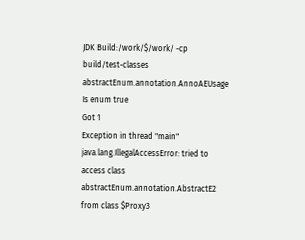JDK Build:/work/$/work/ -cp build/test-classes abstractEnum.annotation.AnnoAEUsage
Is enum true
Got 1
Exception in thread "main" java.lang.IllegalAccessError: tried to access class abstractEnum.annotation.AbstractE2 from class $Proxy3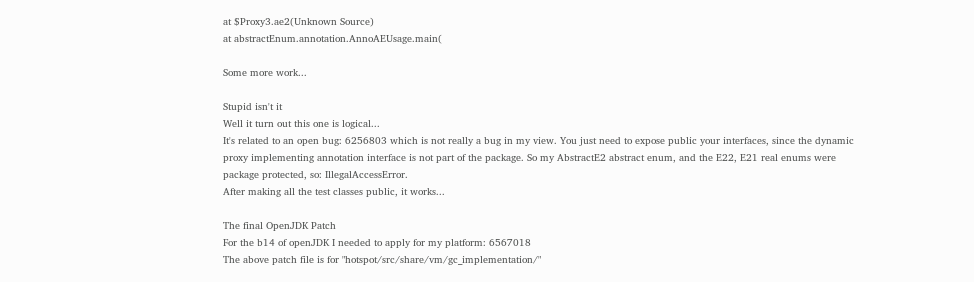at $Proxy3.ae2(Unknown Source)
at abstractEnum.annotation.AnnoAEUsage.main(

Some more work...

Stupid isn't it
Well it turn out this one is logical...
It's related to an open bug: 6256803 which is not really a bug in my view. You just need to expose public your interfaces, since the dynamic proxy implementing annotation interface is not part of the package. So my AbstractE2 abstract enum, and the E22, E21 real enums were package protected, so: IllegalAccessError.
After making all the test classes public, it works...

The final OpenJDK Patch
For the b14 of openJDK I needed to apply for my platform: 6567018
The above patch file is for "hotspot/src/share/vm/gc_implementation/"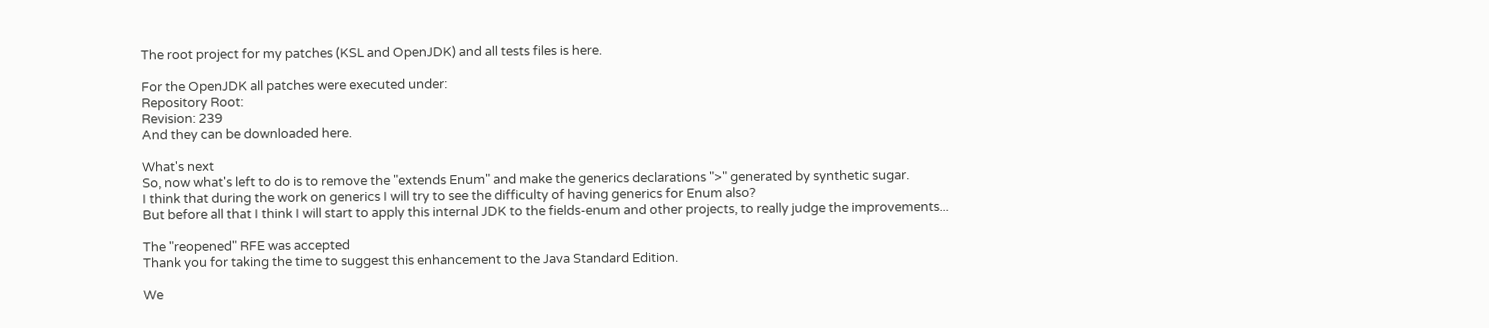The root project for my patches (KSL and OpenJDK) and all tests files is here.

For the OpenJDK all patches were executed under:
Repository Root:
Revision: 239
And they can be downloaded here.

What's next
So, now what's left to do is to remove the "extends Enum" and make the generics declarations ">" generated by synthetic sugar.
I think that during the work on generics I will try to see the difficulty of having generics for Enum also?
But before all that I think I will start to apply this internal JDK to the fields-enum and other projects, to really judge the improvements...

The "reopened" RFE was accepted
Thank you for taking the time to suggest this enhancement to the Java Standard Edition.

We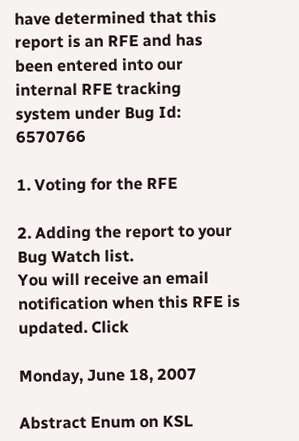have determined that this report is an RFE and has been entered into our internal RFE tracking system under Bug Id: 6570766

1. Voting for the RFE

2. Adding the report to your Bug Watch list.
You will receive an email notification when this RFE is updated. Click

Monday, June 18, 2007

Abstract Enum on KSL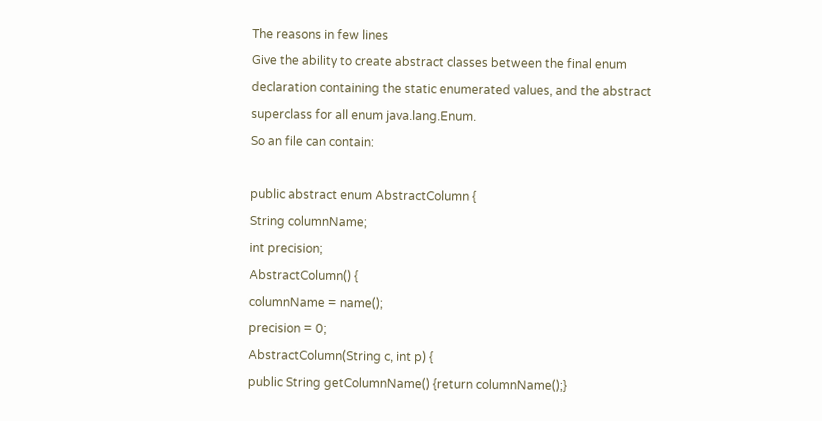The reasons in few lines
Give the ability to create abstract classes between the final enum declaration containing the static enumerated values, and the abstract superclass for all enum java.lang.Enum.
So an file can contain:

public abstract enum AbstractColumn {
String columnName;
int precision;
AbstractColumn() {
columnName = name();
precision = 0;
AbstractColumn(String c, int p) {
public String getColumnName() {return columnName();}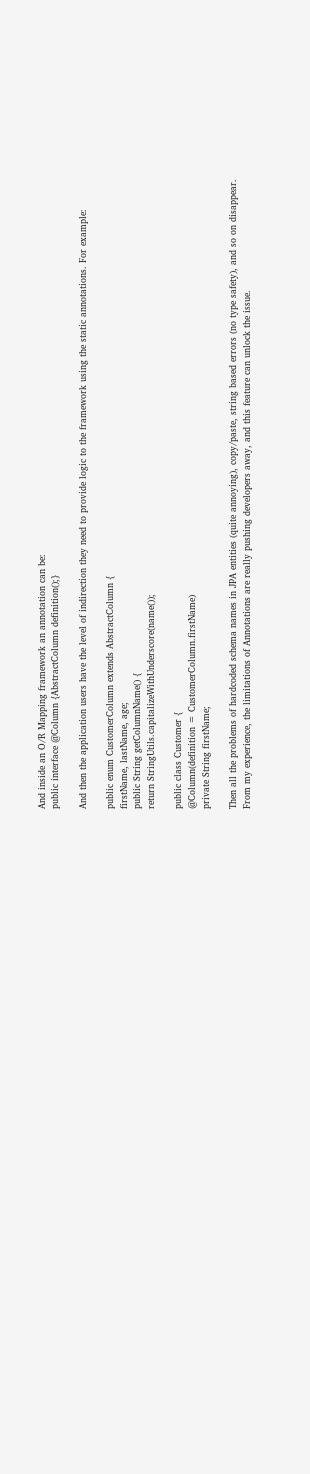And inside an O/R Mapping framework an annotation can be:
public interface @Column {AbstractColumn definition();}

And then the application users have the level of indirection they need to provide logic to the framework using the static annotations. For example:

public enum CustomerColumn extends AbstractColumn {
firstName, lastName, age;
public String getColumnName() {
return StringUtils.capitalizeWithUnderscore(name());

public class Customer {
@Column(definition = CustomerColumn.firstName)
private String firstName;

Then all the problems of hardcoded schema names in JPA entities (quite annoying), copy/paste, string based errors (no type safety), and so on disappear.
From my experience, the limitations of Annotations are really pushing developers away, and this feature can unlock the issue.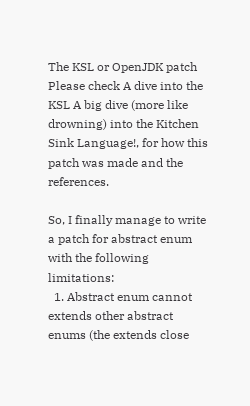The KSL or OpenJDK patch
Please check A dive into the KSL A big dive (more like drowning) into the Kitchen Sink Language!, for how this patch was made and the references.

So, I finally manage to write a patch for abstract enum with the following limitations:
  1. Abstract enum cannot extends other abstract enums (the extends close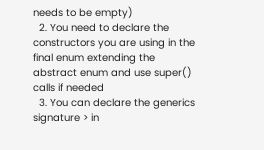needs to be empty)
  2. You need to declare the constructors you are using in the final enum extending the abstract enum and use super() calls if needed
  3. You can declare the generics signature > in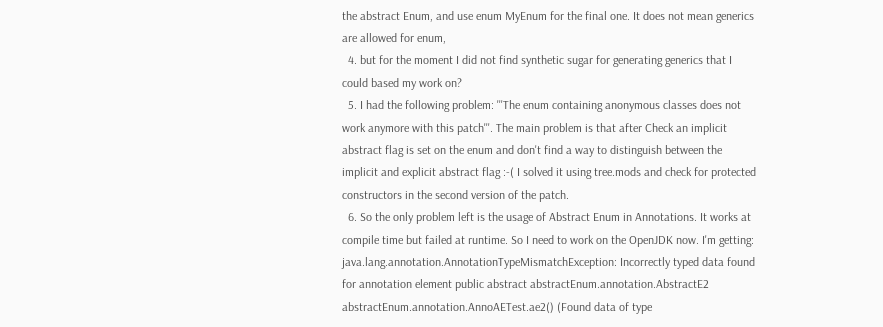the abstract Enum, and use enum MyEnum for the final one. It does not mean generics are allowed for enum,
  4. but for the moment I did not find synthetic sugar for generating generics that I could based my work on?
  5. I had the following problem: '''The enum containing anonymous classes does not work anymore with this patch'''. The main problem is that after Check an implicit abstract flag is set on the enum and don't find a way to distinguish between the implicit and explicit abstract flag :-( I solved it using tree.mods and check for protected constructors in the second version of the patch.
  6. So the only problem left is the usage of Abstract Enum in Annotations. It works at compile time but failed at runtime. So I need to work on the OpenJDK now. I'm getting:
java.lang.annotation.AnnotationTypeMismatchException: Incorrectly typed data found for annotation element public abstract abstractEnum.annotation.AbstractE2 abstractEnum.annotation.AnnoAETest.ae2() (Found data of type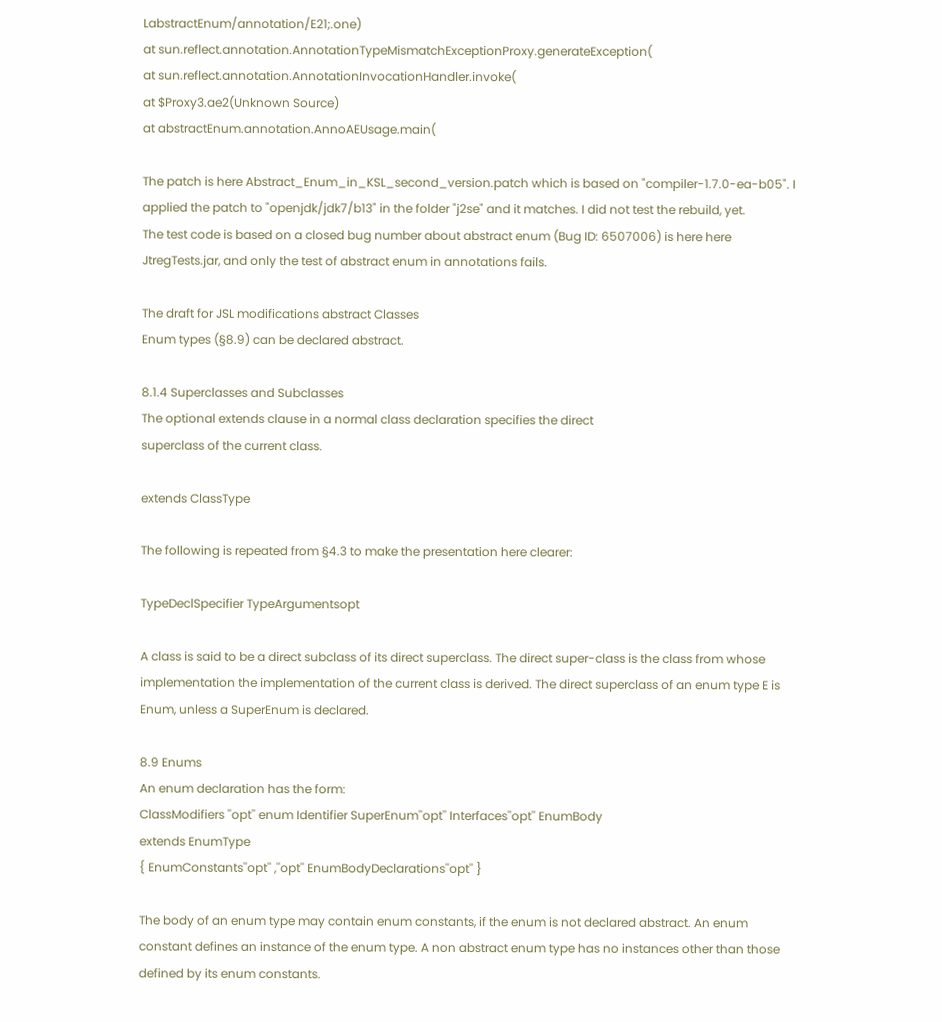LabstractEnum/annotation/E21;.one)
at sun.reflect.annotation.AnnotationTypeMismatchExceptionProxy.generateException(
at sun.reflect.annotation.AnnotationInvocationHandler.invoke(
at $Proxy3.ae2(Unknown Source)
at abstractEnum.annotation.AnnoAEUsage.main(

The patch is here Abstract_Enum_in_KSL_second_version.patch which is based on "compiler-1.7.0-ea-b05". I applied the patch to "openjdk/jdk7/b13" in the folder "j2se" and it matches. I did not test the rebuild, yet.
The test code is based on a closed bug number about abstract enum (Bug ID: 6507006) is here here JtregTests.jar, and only the test of abstract enum in annotations fails.

The draft for JSL modifications abstract Classes
Enum types (§8.9) can be declared abstract.

8.1.4 Superclasses and Subclasses
The optional extends clause in a normal class declaration specifies the direct
superclass of the current class.

extends ClassType

The following is repeated from §4.3 to make the presentation here clearer:

TypeDeclSpecifier TypeArgumentsopt

A class is said to be a direct subclass of its direct superclass. The direct super-class is the class from whose implementation the implementation of the current class is derived. The direct superclass of an enum type E is Enum, unless a SuperEnum is declared.

8.9 Enums
An enum declaration has the form:
ClassModifiers ''opt'' enum Identifier SuperEnum''opt'' Interfaces''opt'' EnumBody
extends EnumType
{ EnumConstants''opt'' ,''opt'' EnumBodyDeclarations''opt'' }

The body of an enum type may contain enum constants, if the enum is not declared abstract. An enum constant defines an instance of the enum type. A non abstract enum type has no instances other than those defined by its enum constants.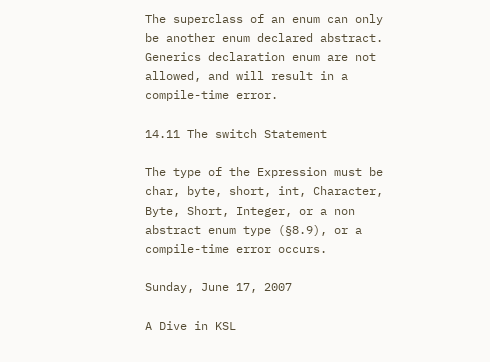The superclass of an enum can only be another enum declared abstract.
Generics declaration enum are not allowed, and will result in a compile-time error.

14.11 The switch Statement

The type of the Expression must be char, byte, short, int, Character,
Byte, Short, Integer, or a non abstract enum type (§8.9), or a compile-time error occurs.

Sunday, June 17, 2007

A Dive in KSL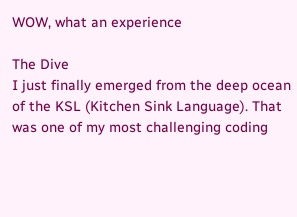WOW, what an experience

The Dive
I just finally emerged from the deep ocean of the KSL (Kitchen Sink Language). That was one of my most challenging coding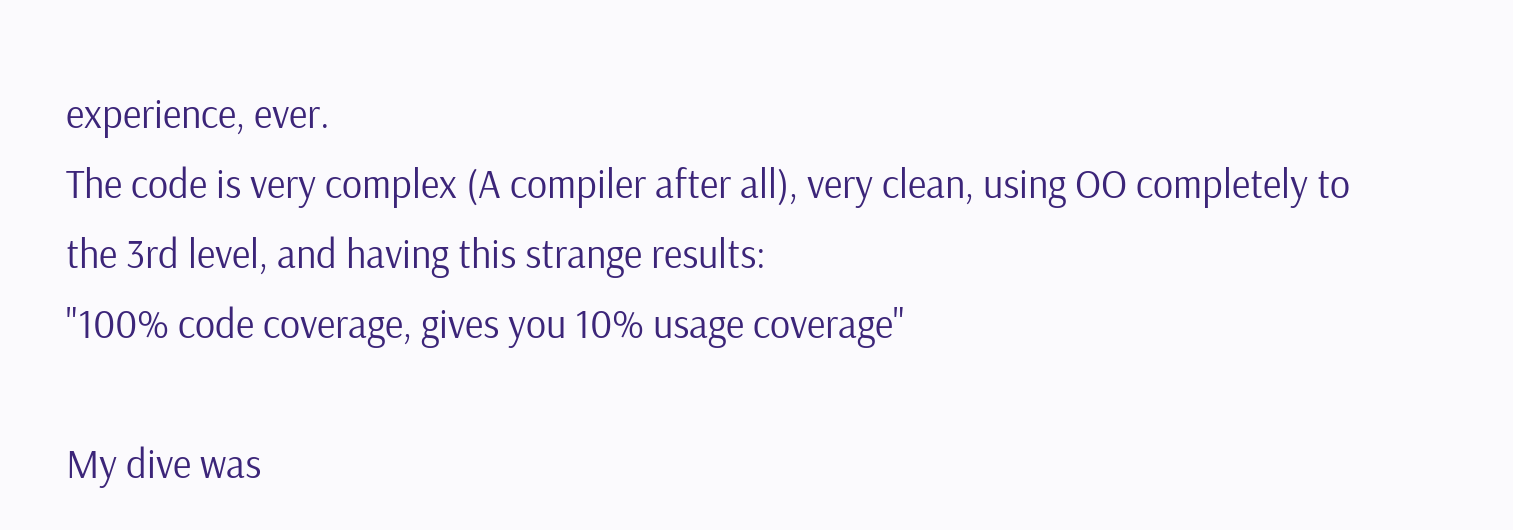experience, ever.
The code is very complex (A compiler after all), very clean, using OO completely to the 3rd level, and having this strange results:
"100% code coverage, gives you 10% usage coverage"

My dive was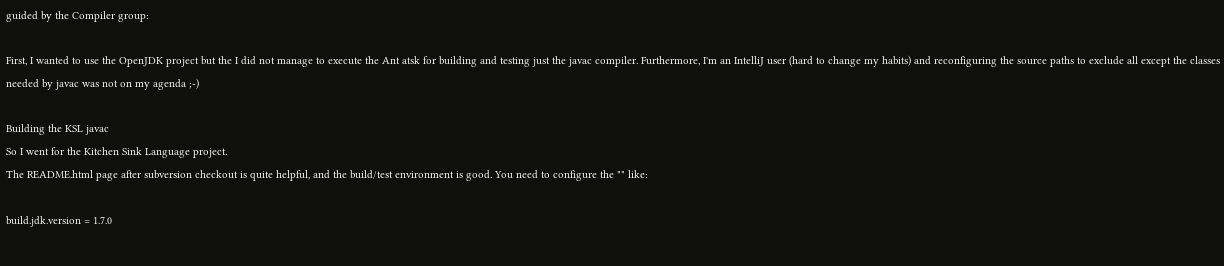guided by the Compiler group:

First, I wanted to use the OpenJDK project but the I did not manage to execute the Ant atsk for building and testing just the javac compiler. Furthermore, I'm an IntelliJ user (hard to change my habits) and reconfiguring the source paths to exclude all except the classes needed by javac was not on my agenda ;-)

Building the KSL javac
So I went for the Kitchen Sink Language project.
The README.html page after subversion checkout is quite helpful, and the build/test environment is good. You need to configure the "" like:

build.jdk.version = 1.7.0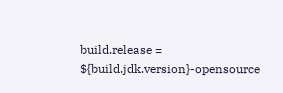build.release = ${build.jdk.version}-opensource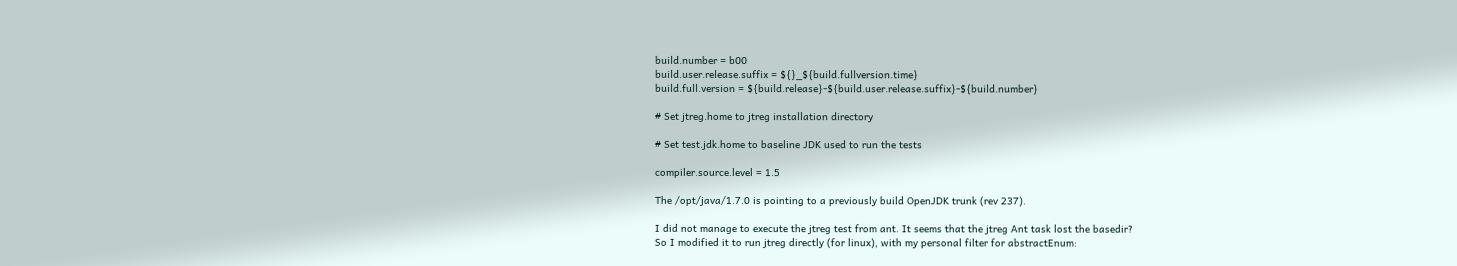build.number = b00
build.user.release.suffix = ${}_${build.fullversion.time}
build.full.version = ${build.release}-${build.user.release.suffix}-${build.number}

# Set jtreg.home to jtreg installation directory

# Set test.jdk.home to baseline JDK used to run the tests

compiler.source.level = 1.5

The /opt/java/1.7.0 is pointing to a previously build OpenJDK trunk (rev 237).

I did not manage to execute the jtreg test from ant. It seems that the jtreg Ant task lost the basedir?
So I modified it to run jtreg directly (for linux), with my personal filter for abstractEnum: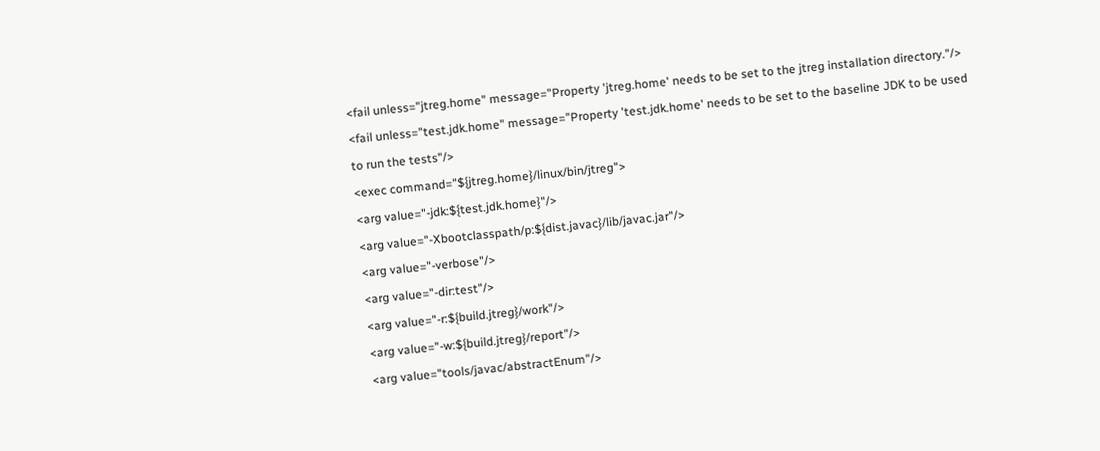<fail unless="jtreg.home" message="Property 'jtreg.home' needs to be set to the jtreg installation directory."/>
<fail unless="test.jdk.home" message="Property 'test.jdk.home' needs to be set to the baseline JDK to be used to run the tests"/>
<exec command="${jtreg.home}/linux/bin/jtreg">
<arg value="-jdk:${test.jdk.home}"/>
<arg value="-Xbootclasspath/p:${dist.javac}/lib/javac.jar"/>
<arg value="-verbose"/>
<arg value="-dir:test"/>
<arg value="-r:${build.jtreg}/work"/>
<arg value="-w:${build.jtreg}/report"/>
<arg value="tools/javac/abstractEnum"/>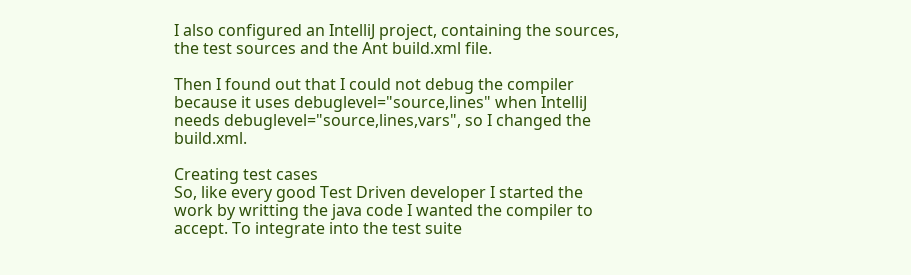I also configured an IntelliJ project, containing the sources, the test sources and the Ant build.xml file.

Then I found out that I could not debug the compiler because it uses debuglevel="source,lines" when IntelliJ needs debuglevel="source,lines,vars", so I changed the build.xml.

Creating test cases
So, like every good Test Driven developer I started the work by writting the java code I wanted the compiler to accept. To integrate into the test suite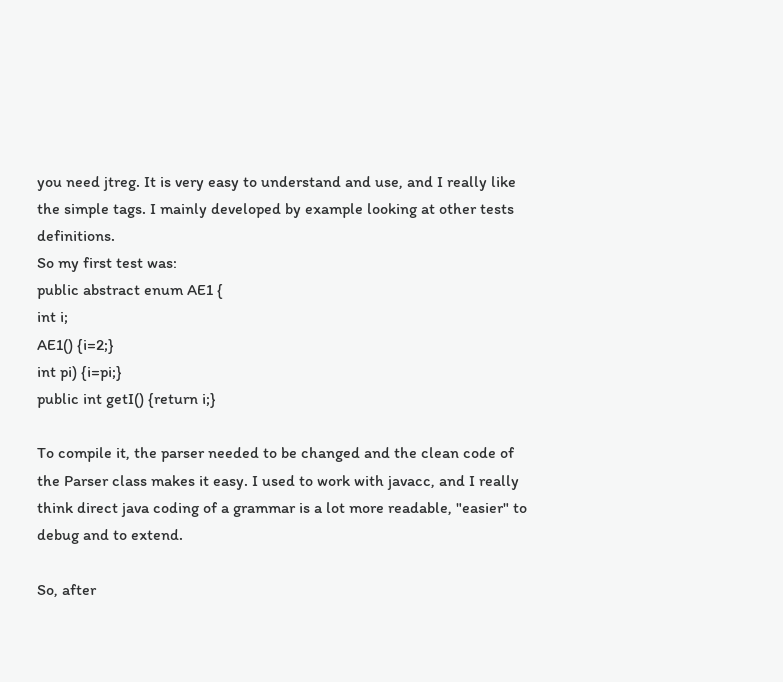you need jtreg. It is very easy to understand and use, and I really like the simple tags. I mainly developed by example looking at other tests definitions.
So my first test was:
public abstract enum AE1 {
int i;
AE1() {i=2;}
int pi) {i=pi;}
public int getI() {return i;}

To compile it, the parser needed to be changed and the clean code of the Parser class makes it easy. I used to work with javacc, and I really think direct java coding of a grammar is a lot more readable, "easier" to debug and to extend.

So, after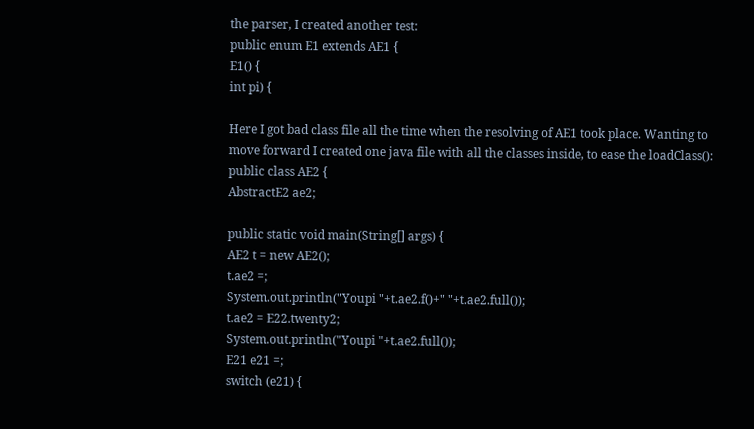the parser, I created another test:
public enum E1 extends AE1 {
E1() {
int pi) {

Here I got bad class file all the time when the resolving of AE1 took place. Wanting to move forward I created one java file with all the classes inside, to ease the loadClass():
public class AE2 {
AbstractE2 ae2;

public static void main(String[] args) {
AE2 t = new AE2();
t.ae2 =;
System.out.println("Youpi "+t.ae2.f()+" "+t.ae2.full());
t.ae2 = E22.twenty2;
System.out.println("Youpi "+t.ae2.full());
E21 e21 =;
switch (e21) {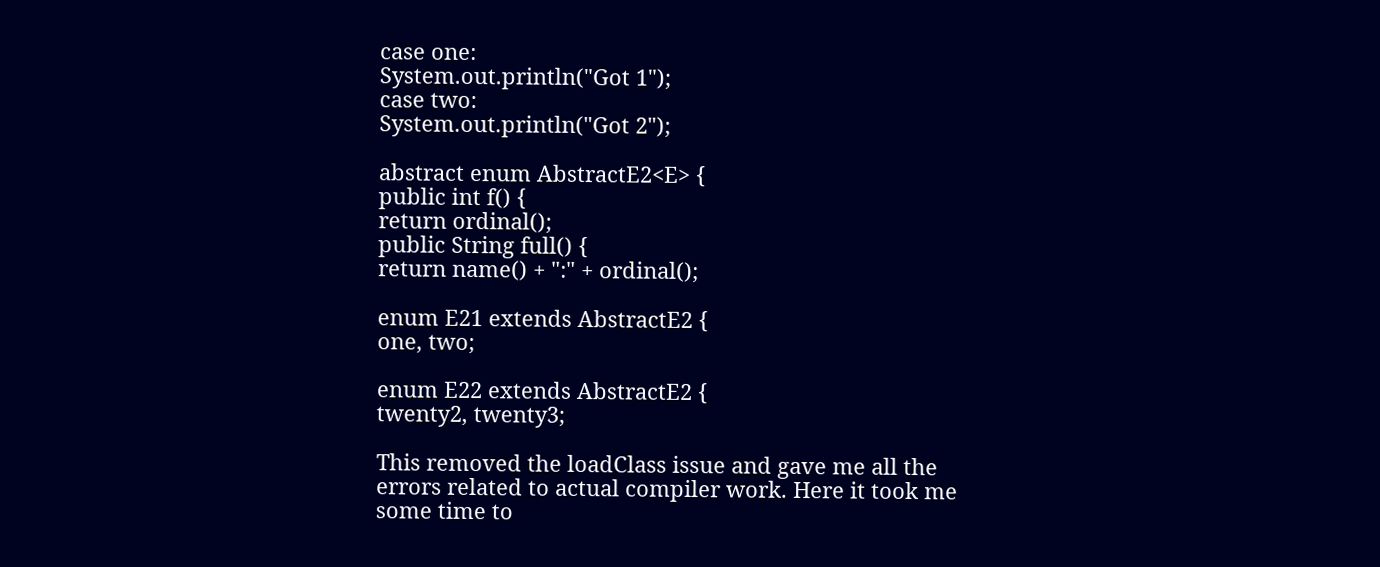case one:
System.out.println("Got 1");
case two:
System.out.println("Got 2");

abstract enum AbstractE2<E> {
public int f() {
return ordinal();
public String full() {
return name() + ":" + ordinal();

enum E21 extends AbstractE2 {
one, two;

enum E22 extends AbstractE2 {
twenty2, twenty3;

This removed the loadClass issue and gave me all the errors related to actual compiler work. Here it took me some time to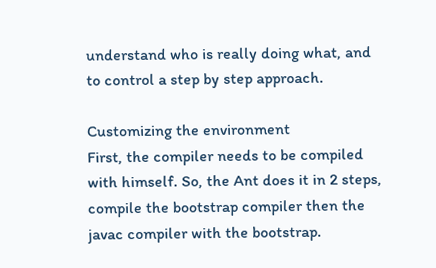understand who is really doing what, and to control a step by step approach.

Customizing the environment
First, the compiler needs to be compiled with himself. So, the Ant does it in 2 steps, compile the bootstrap compiler then the javac compiler with the bootstrap.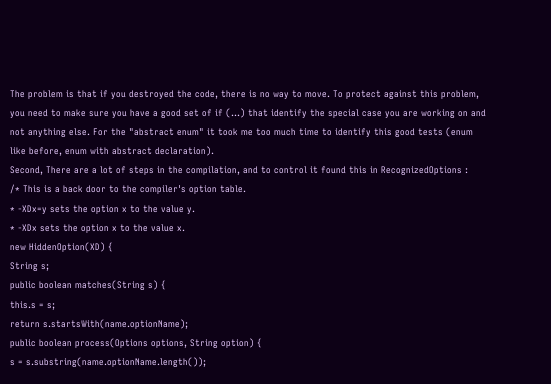The problem is that if you destroyed the code, there is no way to move. To protect against this problem, you need to make sure you have a good set of if (...) that identify the special case you are working on and not anything else. For the "abstract enum" it took me too much time to identify this good tests (enum like before, enum with abstract declaration).
Second, There are a lot of steps in the compilation, and to control it found this in RecognizedOptions :
/* This is a back door to the compiler's option table.
* -XDx=y sets the option x to the value y.
* -XDx sets the option x to the value x.
new HiddenOption(XD) {
String s;
public boolean matches(String s) {
this.s = s;
return s.startsWith(name.optionName);
public boolean process(Options options, String option) {
s = s.substring(name.optionName.length());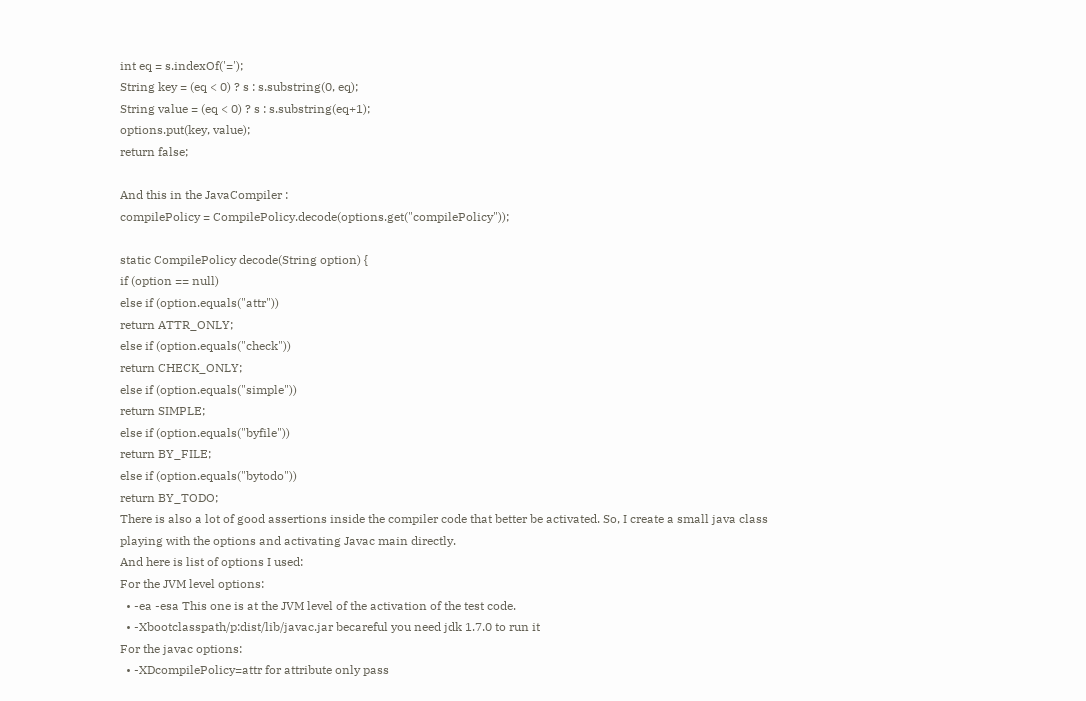int eq = s.indexOf('=');
String key = (eq < 0) ? s : s.substring(0, eq);
String value = (eq < 0) ? s : s.substring(eq+1);
options.put(key, value);
return false;

And this in the JavaCompiler :
compilePolicy = CompilePolicy.decode(options.get("compilePolicy"));

static CompilePolicy decode(String option) {
if (option == null)
else if (option.equals("attr"))
return ATTR_ONLY;
else if (option.equals("check"))
return CHECK_ONLY;
else if (option.equals("simple"))
return SIMPLE;
else if (option.equals("byfile"))
return BY_FILE;
else if (option.equals("bytodo"))
return BY_TODO;
There is also a lot of good assertions inside the compiler code that better be activated. So, I create a small java class playing with the options and activating Javac main directly.
And here is list of options I used:
For the JVM level options:
  • -ea -esa This one is at the JVM level of the activation of the test code.
  • -Xbootclasspath/p:dist/lib/javac.jar becareful you need jdk 1.7.0 to run it
For the javac options:
  • -XDcompilePolicy=attr for attribute only pass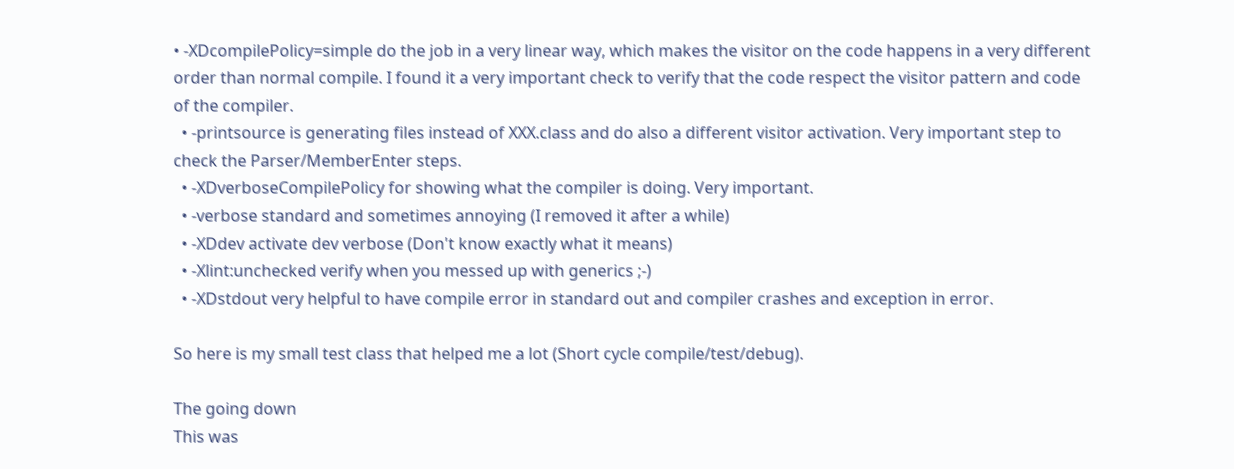• -XDcompilePolicy=simple do the job in a very linear way, which makes the visitor on the code happens in a very different order than normal compile. I found it a very important check to verify that the code respect the visitor pattern and code of the compiler.
  • -printsource is generating files instead of XXX.class and do also a different visitor activation. Very important step to check the Parser/MemberEnter steps.
  • -XDverboseCompilePolicy for showing what the compiler is doing. Very important.
  • -verbose standard and sometimes annoying (I removed it after a while)
  • -XDdev activate dev verbose (Don't know exactly what it means)
  • -Xlint:unchecked verify when you messed up with generics ;-)
  • -XDstdout very helpful to have compile error in standard out and compiler crashes and exception in error.

So here is my small test class that helped me a lot (Short cycle compile/test/debug).

The going down
This was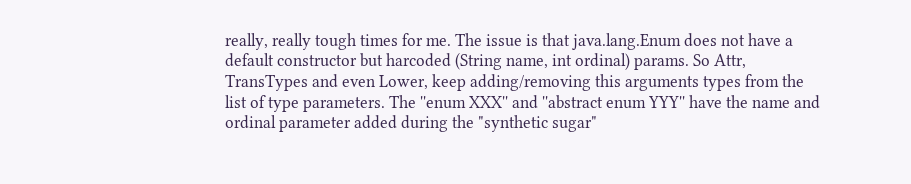really, really tough times for me. The issue is that java.lang.Enum does not have a default constructor but harcoded (String name, int ordinal) params. So Attr, TransTypes and even Lower, keep adding/removing this arguments types from the list of type parameters. The ''enum XXX'' and ''abstract enum YYY'' have the name and ordinal parameter added during the "synthetic sugar"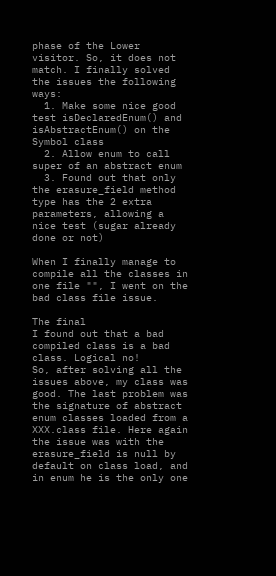phase of the Lower visitor. So, it does not match. I finally solved the issues the following ways:
  1. Make some nice good test isDeclaredEnum() and isAbstractEnum() on the Symbol class
  2. Allow enum to call super of an abstract enum
  3. Found out that only the erasure_field method type has the 2 extra parameters, allowing a nice test (sugar already done or not)

When I finally manage to compile all the classes in one file "", I went on the bad class file issue.

The final
I found out that a bad compiled class is a bad class. Logical no!
So, after solving all the issues above, my class was good. The last problem was the signature of abstract enum classes loaded from a XXX.class file. Here again the issue was with the erasure_field is null by default on class load, and in enum he is the only one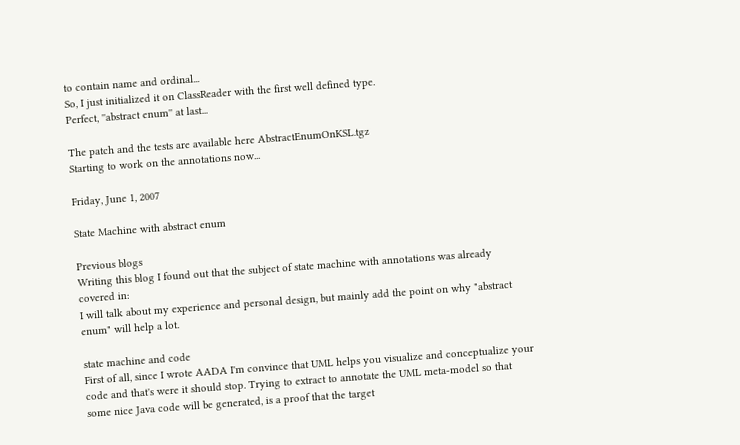to contain name and ordinal...
So, I just initialized it on ClassReader with the first well defined type.
Perfect, ''abstract enum'' at last...

The patch and the tests are available here AbstractEnumOnKSL.tgz
Starting to work on the annotations now...

Friday, June 1, 2007

State Machine with abstract enum

Previous blogs
Writing this blog I found out that the subject of state machine with annotations was already covered in:
I will talk about my experience and personal design, but mainly add the point on why "abstract enum" will help a lot.

state machine and code
First of all, since I wrote AADA I'm convince that UML helps you visualize and conceptualize your code and that's were it should stop. Trying to extract to annotate the UML meta-model so that some nice Java code will be generated, is a proof that the target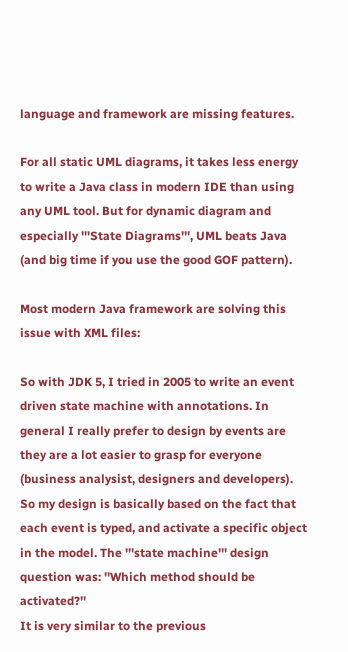language and framework are missing features.

For all static UML diagrams, it takes less energy to write a Java class in modern IDE than using any UML tool. But for dynamic diagram and especially '''State Diagrams''', UML beats Java (and big time if you use the good GOF pattern).

Most modern Java framework are solving this issue with XML files:

So with JDK 5, I tried in 2005 to write an event driven state machine with annotations. In general I really prefer to design by events are they are a lot easier to grasp for everyone (business analysist, designers and developers).
So my design is basically based on the fact that each event is typed, and activate a specific object in the model. The '''state machine''' design question was: ''Which method should be activated?''
It is very similar to the previous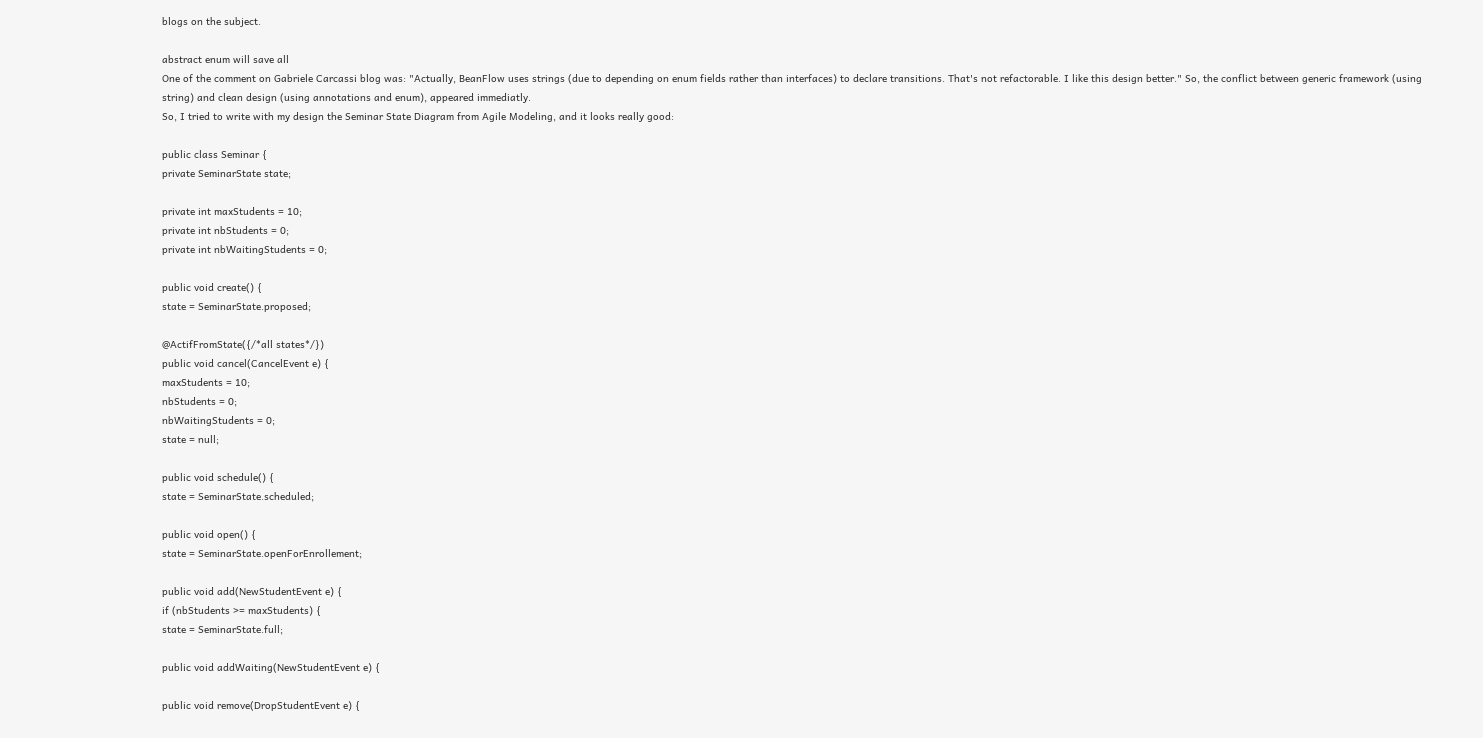blogs on the subject.

abstract enum will save all
One of the comment on Gabriele Carcassi blog was: "Actually, BeanFlow uses strings (due to depending on enum fields rather than interfaces) to declare transitions. That's not refactorable. I like this design better." So, the conflict between generic framework (using string) and clean design (using annotations and enum), appeared immediatly.
So, I tried to write with my design the Seminar State Diagram from Agile Modeling, and it looks really good:

public class Seminar {
private SeminarState state;

private int maxStudents = 10;
private int nbStudents = 0;
private int nbWaitingStudents = 0;

public void create() {
state = SeminarState.proposed;

@ActifFromState({/*all states*/})
public void cancel(CancelEvent e) {
maxStudents = 10;
nbStudents = 0;
nbWaitingStudents = 0;
state = null;

public void schedule() {
state = SeminarState.scheduled;

public void open() {
state = SeminarState.openForEnrollement;

public void add(NewStudentEvent e) {
if (nbStudents >= maxStudents) {
state = SeminarState.full;

public void addWaiting(NewStudentEvent e) {

public void remove(DropStudentEvent e) {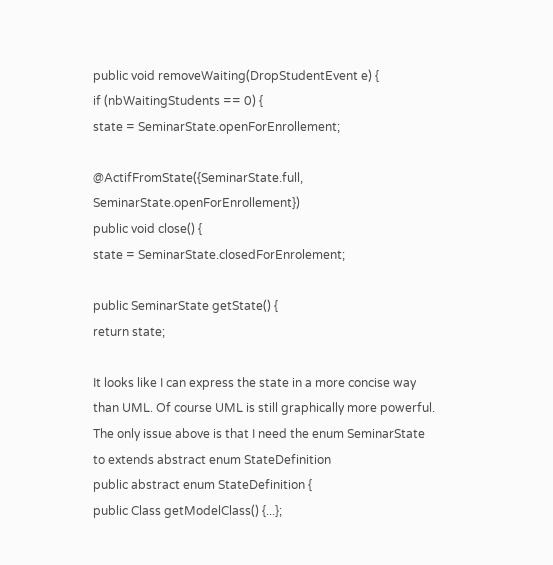public void removeWaiting(DropStudentEvent e) {
if (nbWaitingStudents == 0) {
state = SeminarState.openForEnrollement;

@ActifFromState({SeminarState.full, SeminarState.openForEnrollement})
public void close() {
state = SeminarState.closedForEnrolement;

public SeminarState getState() {
return state;

It looks like I can express the state in a more concise way than UML. Of course UML is still graphically more powerful.
The only issue above is that I need the enum SeminarState to extends abstract enum StateDefinition
public abstract enum StateDefinition {
public Class getModelClass() {...};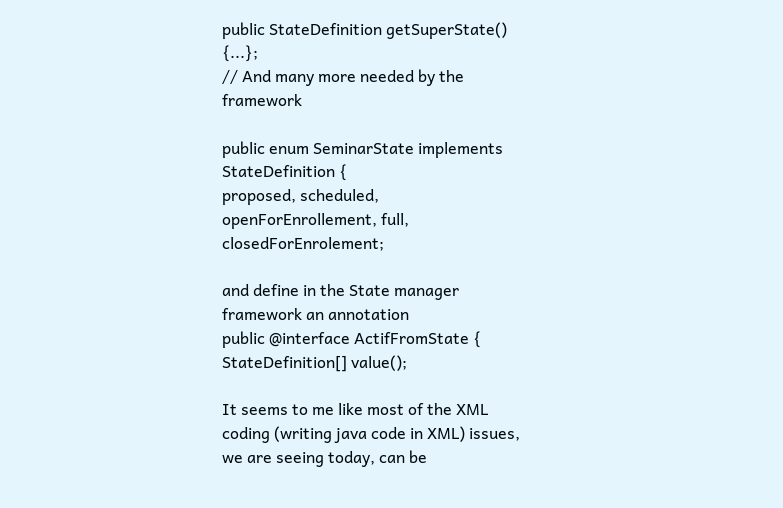public StateDefinition getSuperState() {...};
// And many more needed by the framework

public enum SeminarState implements StateDefinition {
proposed, scheduled, openForEnrollement, full, closedForEnrolement;

and define in the State manager framework an annotation
public @interface ActifFromState {
StateDefinition[] value();

It seems to me like most of the XML coding (writing java code in XML) issues, we are seeing today, can be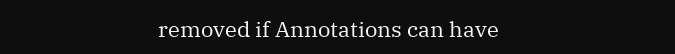removed if Annotations can have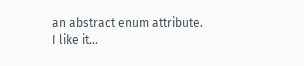an abstract enum attribute.
I like it...